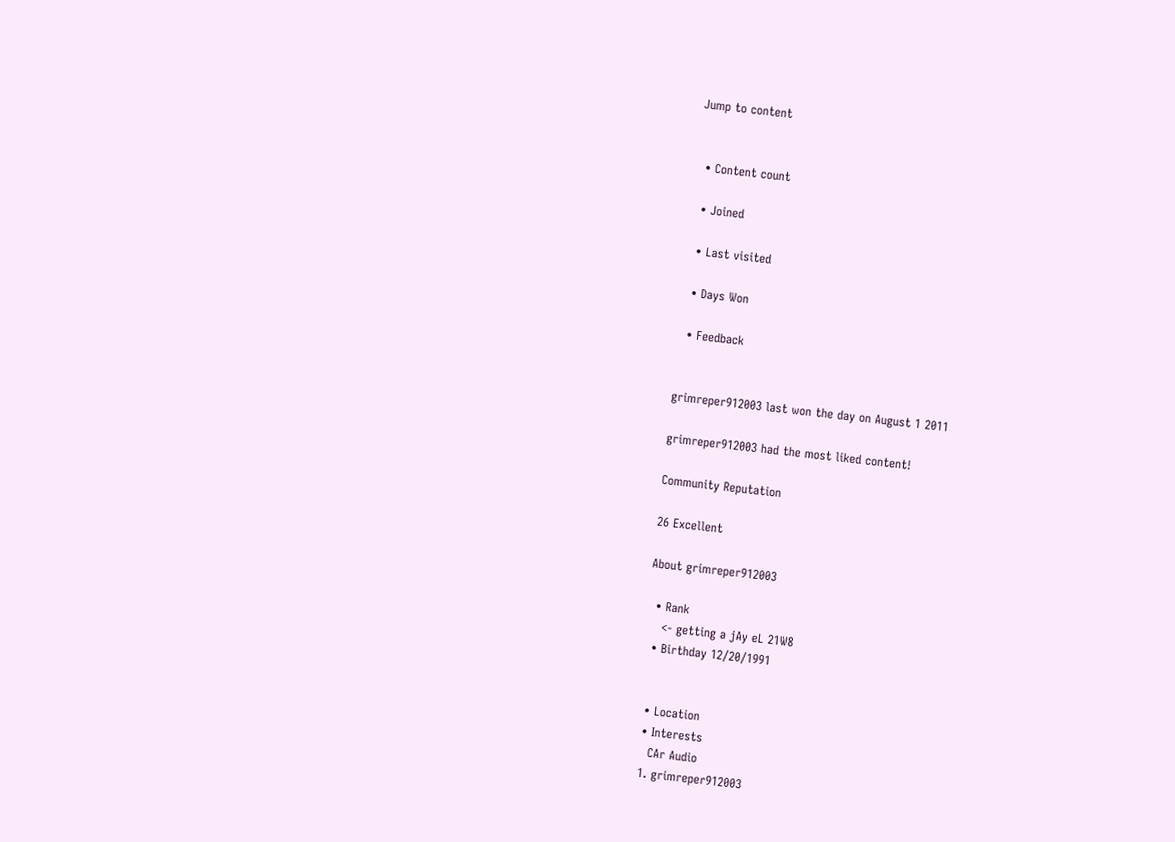Jump to content


  • Content count

  • Joined

  • Last visited

  • Days Won

  • Feedback


grimreper912003 last won the day on August 1 2011

grimreper912003 had the most liked content!

Community Reputation

26 Excellent

About grimreper912003

  • Rank
    <- getting a jAy eL 21W8
  • Birthday 12/20/1991


  • Location
  • Interests
    CAr Audio
  1. grimreper912003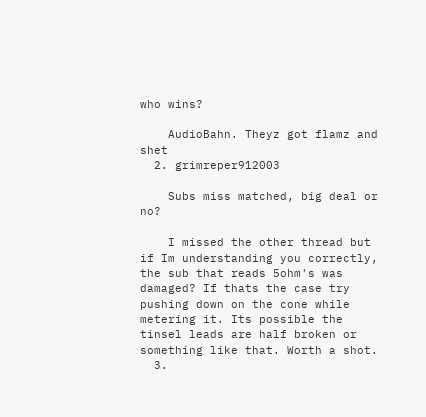who wins?

    AudioBahn. Theyz got flamz and shet
  2. grimreper912003

    Subs miss matched, big deal or no?

    I missed the other thread but if Im understanding you correctly, the sub that reads 5ohm's was damaged? If thats the case try pushing down on the cone while metering it. Its possible the tinsel leads are half broken or something like that. Worth a shot.
  3.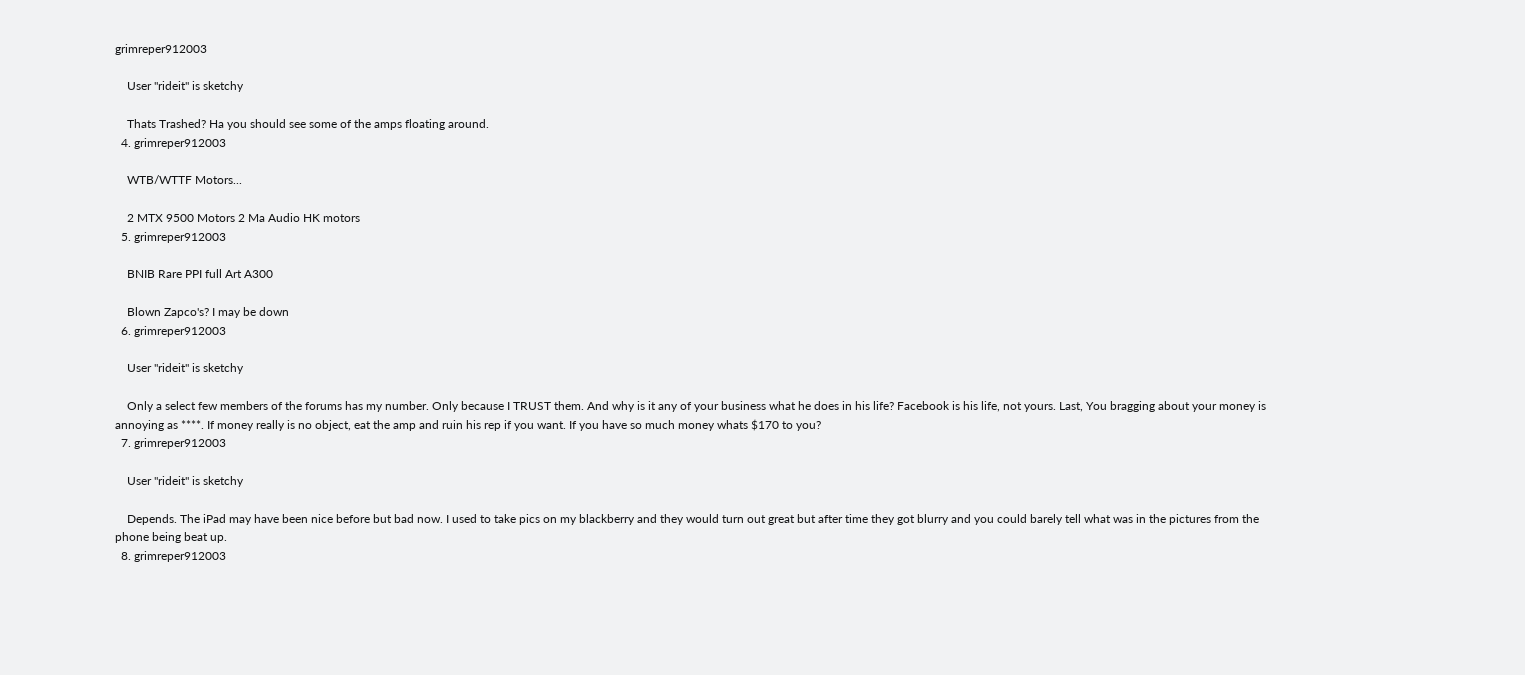grimreper912003

    User "rideit" is sketchy

    Thats Trashed? Ha you should see some of the amps floating around.
  4. grimreper912003

    WTB/WTTF Motors...

    2 MTX 9500 Motors 2 Ma Audio HK motors
  5. grimreper912003

    BNIB Rare PPI full Art A300

    Blown Zapco's? I may be down
  6. grimreper912003

    User "rideit" is sketchy

    Only a select few members of the forums has my number. Only because I TRUST them. And why is it any of your business what he does in his life? Facebook is his life, not yours. Last, You bragging about your money is annoying as ****. If money really is no object, eat the amp and ruin his rep if you want. If you have so much money whats $170 to you?
  7. grimreper912003

    User "rideit" is sketchy

    Depends. The iPad may have been nice before but bad now. I used to take pics on my blackberry and they would turn out great but after time they got blurry and you could barely tell what was in the pictures from the phone being beat up.
  8. grimreper912003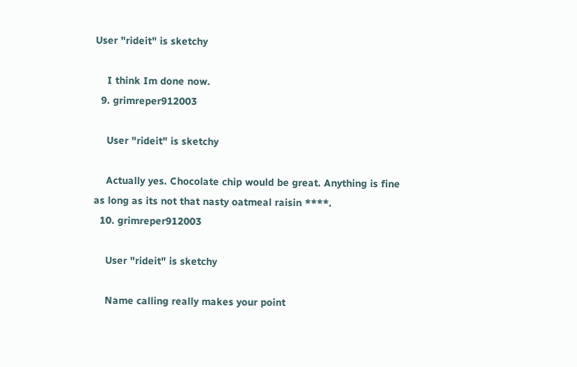User "rideit" is sketchy

    I think Im done now.
  9. grimreper912003

    User "rideit" is sketchy

    Actually yes. Chocolate chip would be great. Anything is fine as long as its not that nasty oatmeal raisin ****.
  10. grimreper912003

    User "rideit" is sketchy

    Name calling really makes your point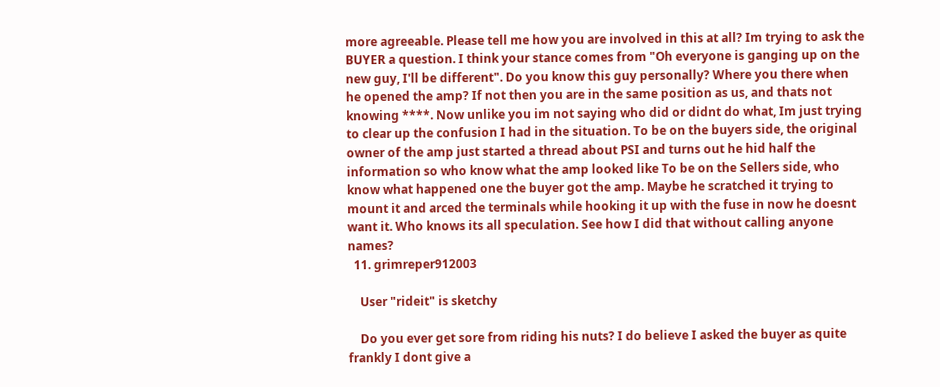more agreeable. Please tell me how you are involved in this at all? Im trying to ask the BUYER a question. I think your stance comes from "Oh everyone is ganging up on the new guy, I'll be different". Do you know this guy personally? Where you there when he opened the amp? If not then you are in the same position as us, and thats not knowing ****. Now unlike you im not saying who did or didnt do what, Im just trying to clear up the confusion I had in the situation. To be on the buyers side, the original owner of the amp just started a thread about PSI and turns out he hid half the information so who know what the amp looked like To be on the Sellers side, who know what happened one the buyer got the amp. Maybe he scratched it trying to mount it and arced the terminals while hooking it up with the fuse in now he doesnt want it. Who knows its all speculation. See how I did that without calling anyone names?
  11. grimreper912003

    User "rideit" is sketchy

    Do you ever get sore from riding his nuts? I do believe I asked the buyer as quite frankly I dont give a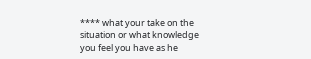**** what your take on the situation or what knowledge you feel you have as he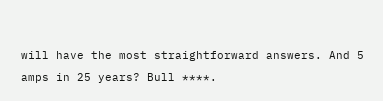will have the most straightforward answers. And 5 amps in 25 years? Bull ****.